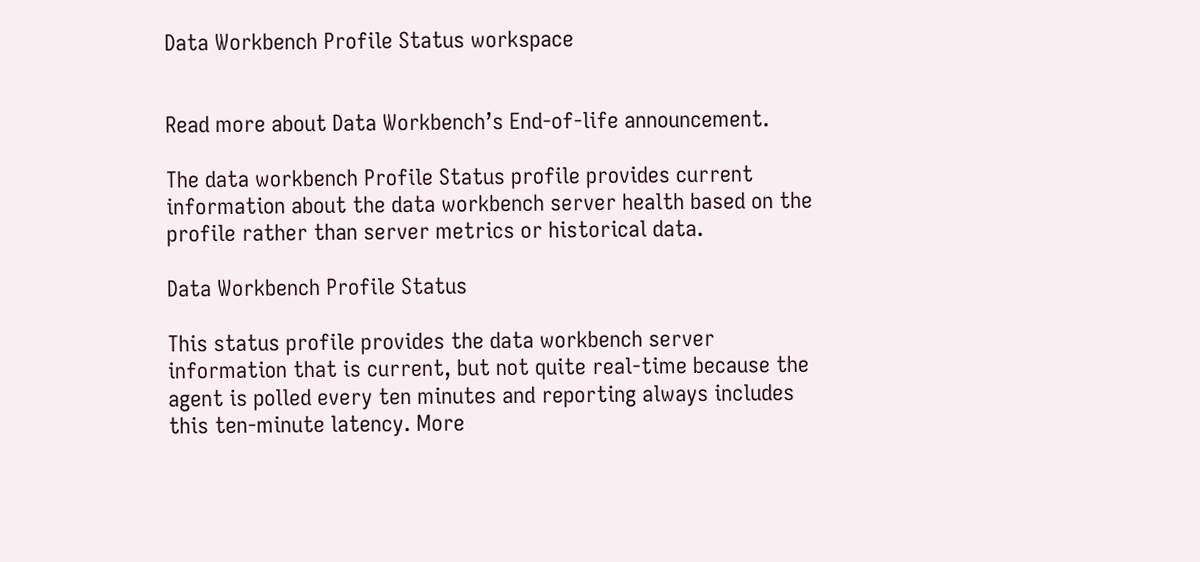Data Workbench Profile Status workspace


Read more about Data Workbench’s End-of-life announcement.

The data workbench Profile Status profile provides current information about the data workbench server health based on the profile rather than server metrics or historical data.

Data Workbench Profile Status

This status profile provides the data workbench server information that is current, but not quite real-time because the agent is polled every ten minutes and reporting always includes this ten-minute latency. More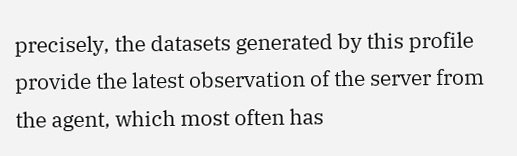precisely, the datasets generated by this profile provide the latest observation of the server from the agent, which most often has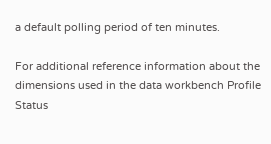a default polling period of ten minutes.

For additional reference information about the dimensions used in the data workbench Profile Status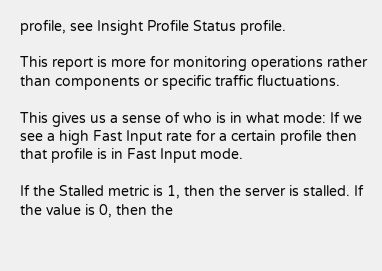profile, see Insight Profile Status profile.

This report is more for monitoring operations rather than components or specific traffic fluctuations.

This gives us a sense of who is in what mode: If we see a high Fast Input rate for a certain profile then that profile is in Fast Input mode.

If the Stalled metric is 1, then the server is stalled. If the value is 0, then the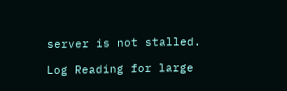server is not stalled.

Log Reading for large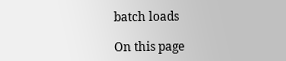batch loads

On this page